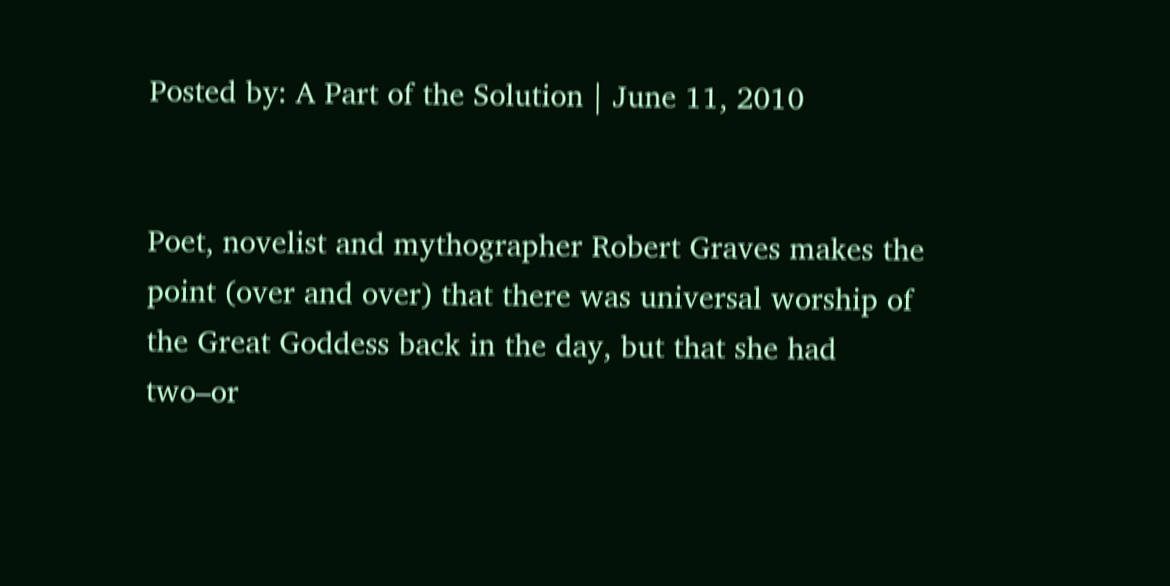Posted by: A Part of the Solution | June 11, 2010


Poet, novelist and mythographer Robert Graves makes the point (over and over) that there was universal worship of the Great Goddess back in the day, but that she had two–or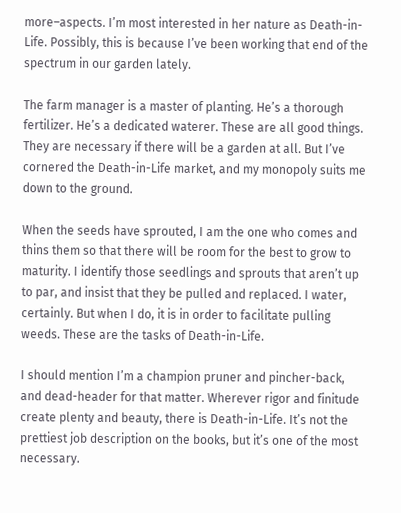more–aspects. I’m most interested in her nature as Death-in-Life. Possibly, this is because I’ve been working that end of the spectrum in our garden lately.

The farm manager is a master of planting. He’s a thorough fertilizer. He’s a dedicated waterer. These are all good things. They are necessary if there will be a garden at all. But I’ve cornered the Death-in-Life market, and my monopoly suits me down to the ground.

When the seeds have sprouted, I am the one who comes and thins them so that there will be room for the best to grow to maturity. I identify those seedlings and sprouts that aren’t up to par, and insist that they be pulled and replaced. I water, certainly. But when I do, it is in order to facilitate pulling weeds. These are the tasks of Death-in-Life.

I should mention I’m a champion pruner and pincher-back, and dead-header for that matter. Wherever rigor and finitude create plenty and beauty, there is Death-in-Life. It’s not the prettiest job description on the books, but it’s one of the most necessary.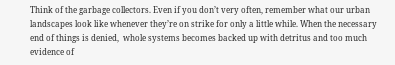Think of the garbage collectors. Even if you don’t very often, remember what our urban landscapes look like whenever they’re on strike for only a little while. When the necessary end of things is denied,  whole systems becomes backed up with detritus and too much evidence of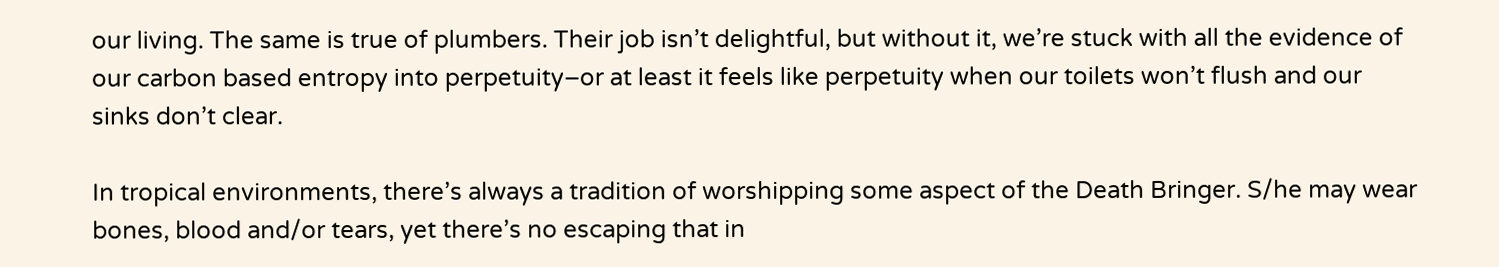our living. The same is true of plumbers. Their job isn’t delightful, but without it, we’re stuck with all the evidence of our carbon based entropy into perpetuity–or at least it feels like perpetuity when our toilets won’t flush and our sinks don’t clear.

In tropical environments, there’s always a tradition of worshipping some aspect of the Death Bringer. S/he may wear bones, blood and/or tears, yet there’s no escaping that in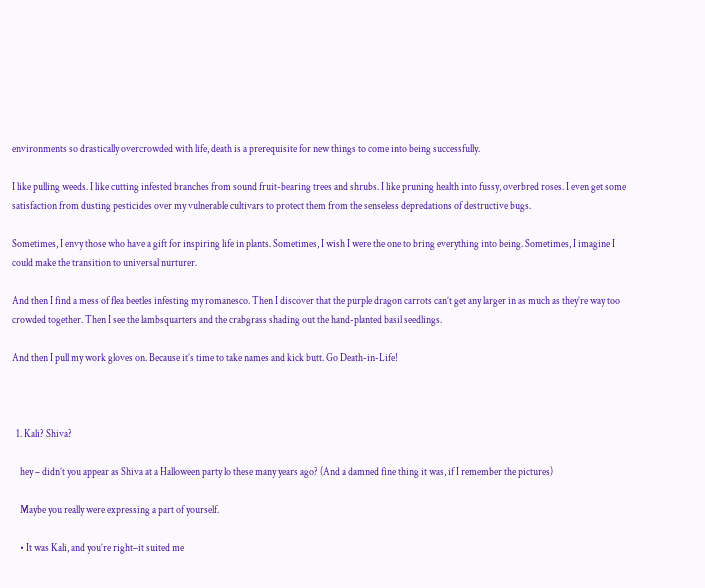environments so drastically overcrowded with life, death is a prerequisite for new things to come into being successfully.

I like pulling weeds. I like cutting infested branches from sound fruit-bearing trees and shrubs. I like pruning health into fussy, overbred roses. I even get some satisfaction from dusting pesticides over my vulnerable cultivars to protect them from the senseless depredations of destructive bugs.

Sometimes, I envy those who have a gift for inspiring life in plants. Sometimes, I wish I were the one to bring everything into being. Sometimes, I imagine I could make the transition to universal nurturer.

And then I find a mess of flea beetles infesting my romanesco. Then I discover that the purple dragon carrots can’t get any larger in as much as they’re way too crowded together. Then I see the lambsquarters and the crabgrass shading out the hand-planted basil seedlings.

And then I pull my work gloves on. Because it’s time to take names and kick butt. Go Death-in-Life!



  1. Kali? Shiva?

    hey – didn’t you appear as Shiva at a Halloween party lo these many years ago? (And a damned fine thing it was, if I remember the pictures)

    Maybe you really were expressing a part of yourself.

    • It was Kali, and you’re right–it suited me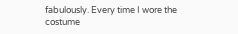fabulously. Every time I wore the costume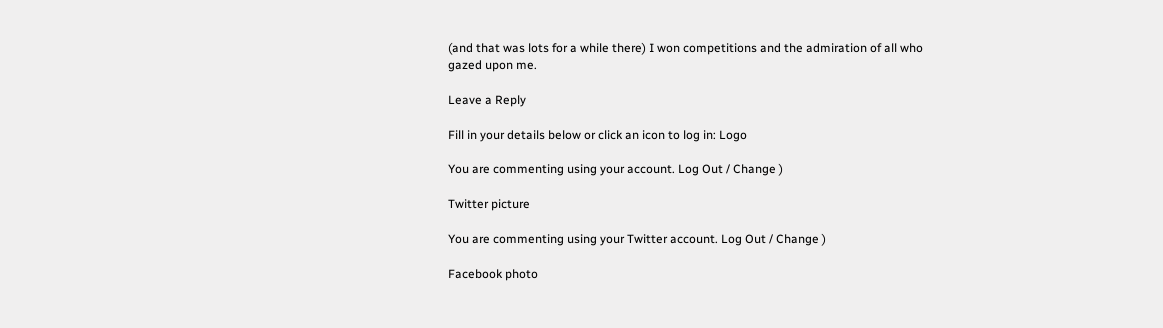(and that was lots for a while there) I won competitions and the admiration of all who gazed upon me.

Leave a Reply

Fill in your details below or click an icon to log in: Logo

You are commenting using your account. Log Out / Change )

Twitter picture

You are commenting using your Twitter account. Log Out / Change )

Facebook photo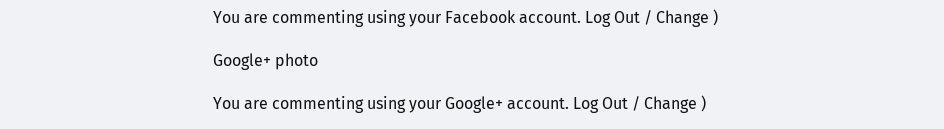You are commenting using your Facebook account. Log Out / Change )

Google+ photo

You are commenting using your Google+ account. Log Out / Change )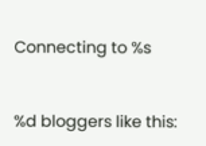Connecting to %s


%d bloggers like this: